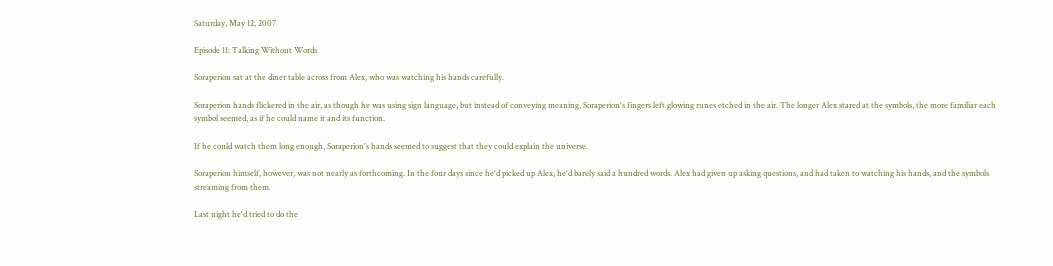Saturday, May 12, 2007

Episode 11: Talking Without Words

Soraperion sat at the diner table across from Alex, who was watching his hands carefully.

Soraperion hands flickered in the air, as though he was using sign language, but instead of conveying meaning, Soraperion's fingers left glowing runes etched in the air. The longer Alex stared at the symbols, the more familiar each symbol seemed, as if he could name it and its function.

If he could watch them long enough, Soraperion's hands seemed to suggest that they could explain the universe.

Soraperion himself, however, was not nearly as forthcoming. In the four days since he'd picked up Alex, he'd barely said a hundred words. Alex had given up asking questions, and had taken to watching his hands, and the symbols streaming from them.

Last night he'd tried to do the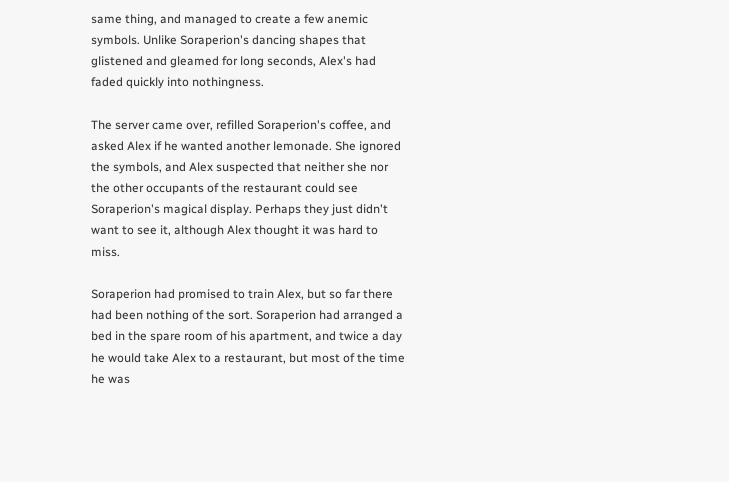same thing, and managed to create a few anemic symbols. Unlike Soraperion's dancing shapes that glistened and gleamed for long seconds, Alex's had faded quickly into nothingness.

The server came over, refilled Soraperion's coffee, and asked Alex if he wanted another lemonade. She ignored the symbols, and Alex suspected that neither she nor the other occupants of the restaurant could see Soraperion's magical display. Perhaps they just didn't want to see it, although Alex thought it was hard to miss.

Soraperion had promised to train Alex, but so far there had been nothing of the sort. Soraperion had arranged a bed in the spare room of his apartment, and twice a day he would take Alex to a restaurant, but most of the time he was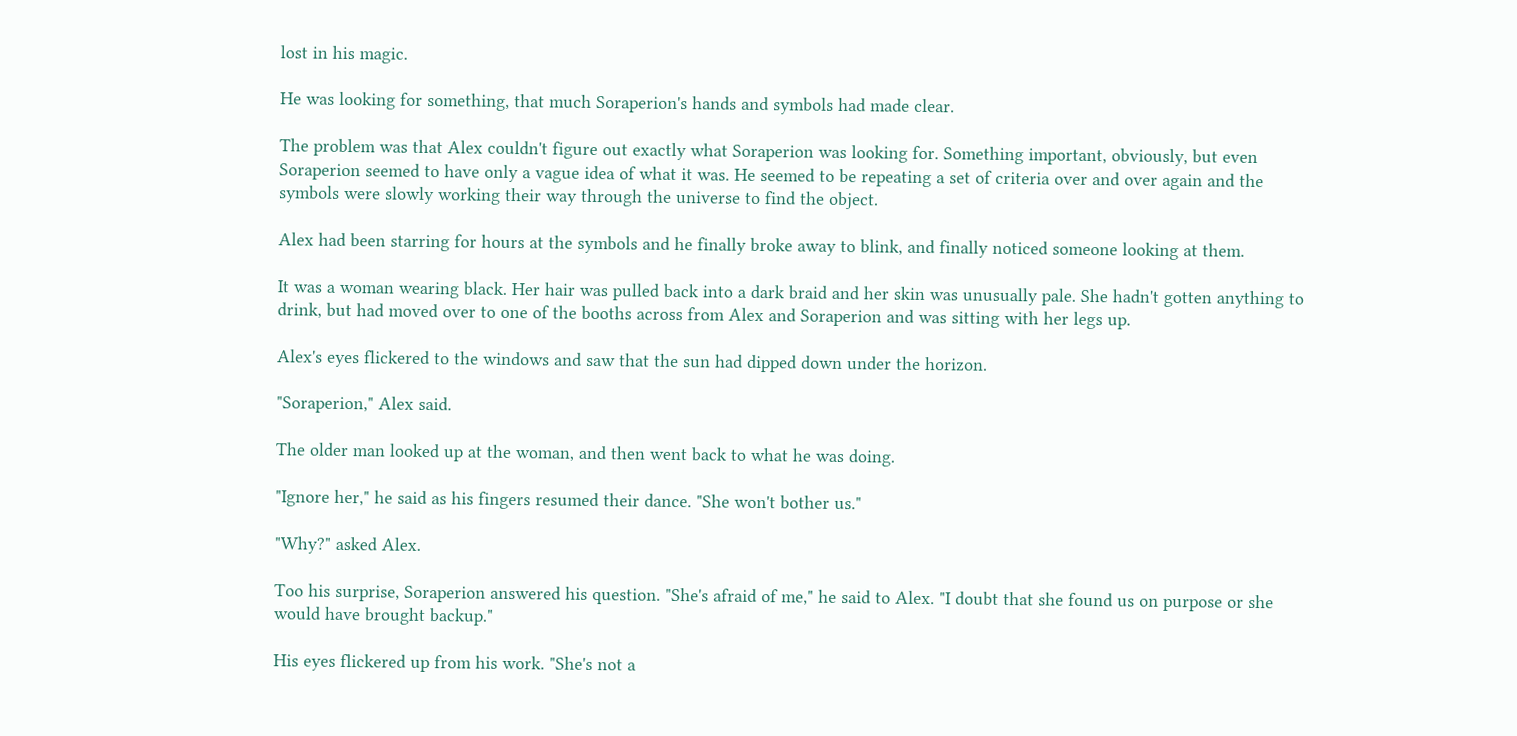lost in his magic.

He was looking for something, that much Soraperion's hands and symbols had made clear.

The problem was that Alex couldn't figure out exactly what Soraperion was looking for. Something important, obviously, but even Soraperion seemed to have only a vague idea of what it was. He seemed to be repeating a set of criteria over and over again and the symbols were slowly working their way through the universe to find the object.

Alex had been starring for hours at the symbols and he finally broke away to blink, and finally noticed someone looking at them.

It was a woman wearing black. Her hair was pulled back into a dark braid and her skin was unusually pale. She hadn't gotten anything to drink, but had moved over to one of the booths across from Alex and Soraperion and was sitting with her legs up.

Alex's eyes flickered to the windows and saw that the sun had dipped down under the horizon.

"Soraperion," Alex said.

The older man looked up at the woman, and then went back to what he was doing.

"Ignore her," he said as his fingers resumed their dance. "She won't bother us."

"Why?" asked Alex.

Too his surprise, Soraperion answered his question. "She's afraid of me," he said to Alex. "I doubt that she found us on purpose or she would have brought backup."

His eyes flickered up from his work. "She's not a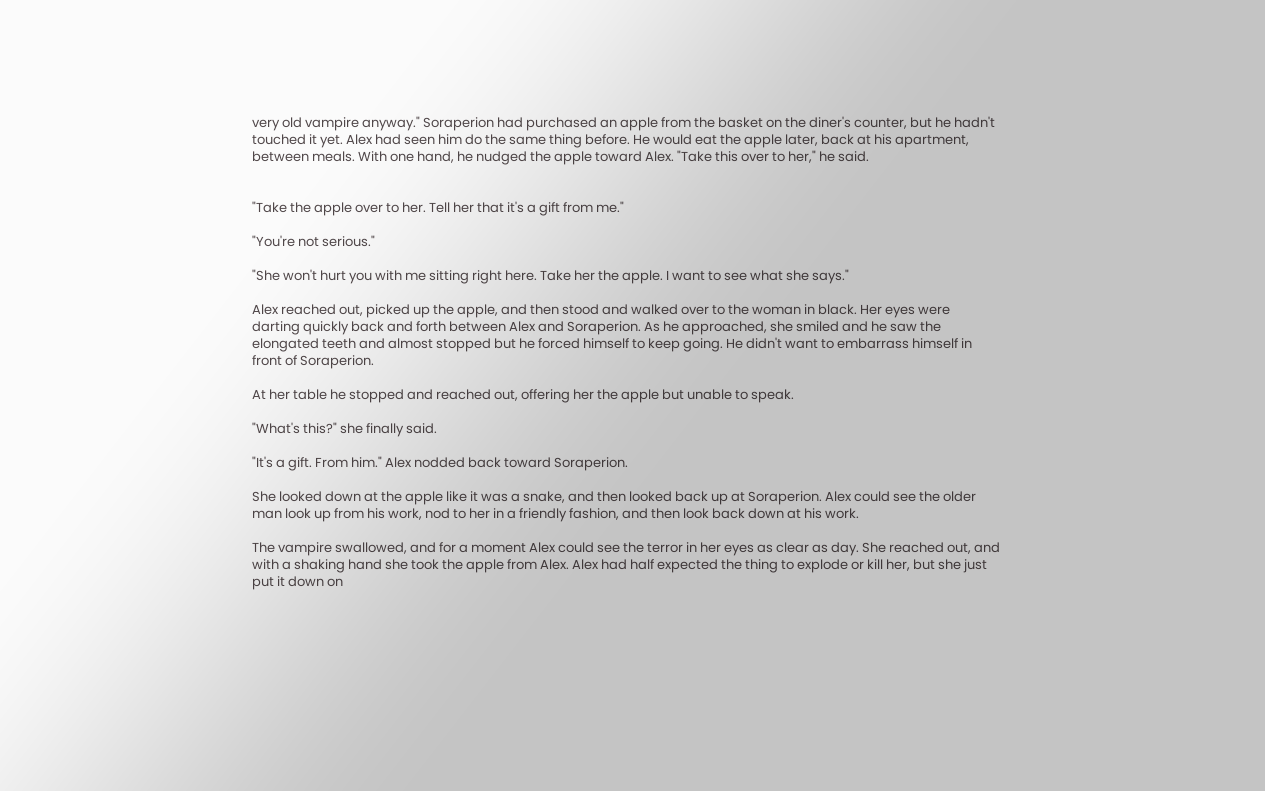very old vampire anyway." Soraperion had purchased an apple from the basket on the diner's counter, but he hadn't touched it yet. Alex had seen him do the same thing before. He would eat the apple later, back at his apartment, between meals. With one hand, he nudged the apple toward Alex. "Take this over to her," he said.


"Take the apple over to her. Tell her that it's a gift from me."

"You're not serious."

"She won't hurt you with me sitting right here. Take her the apple. I want to see what she says."

Alex reached out, picked up the apple, and then stood and walked over to the woman in black. Her eyes were darting quickly back and forth between Alex and Soraperion. As he approached, she smiled and he saw the elongated teeth and almost stopped but he forced himself to keep going. He didn't want to embarrass himself in front of Soraperion.

At her table he stopped and reached out, offering her the apple but unable to speak.

"What's this?" she finally said.

"It's a gift. From him." Alex nodded back toward Soraperion.

She looked down at the apple like it was a snake, and then looked back up at Soraperion. Alex could see the older man look up from his work, nod to her in a friendly fashion, and then look back down at his work.

The vampire swallowed, and for a moment Alex could see the terror in her eyes as clear as day. She reached out, and with a shaking hand she took the apple from Alex. Alex had half expected the thing to explode or kill her, but she just put it down on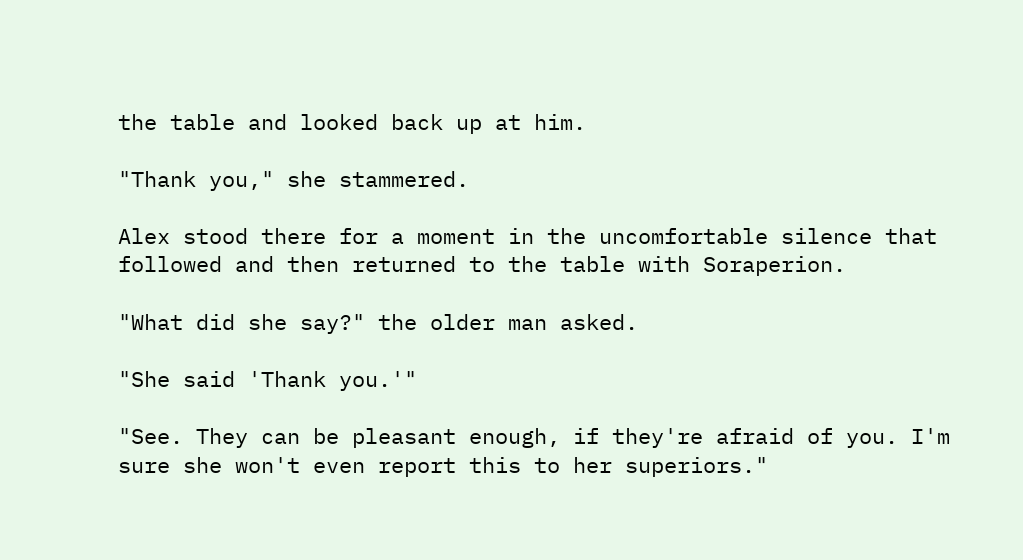the table and looked back up at him.

"Thank you," she stammered.

Alex stood there for a moment in the uncomfortable silence that followed and then returned to the table with Soraperion.

"What did she say?" the older man asked.

"She said 'Thank you.'"

"See. They can be pleasant enough, if they're afraid of you. I'm sure she won't even report this to her superiors."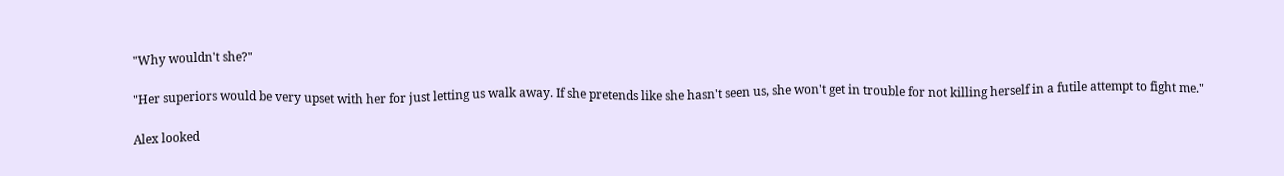"Why wouldn't she?"

"Her superiors would be very upset with her for just letting us walk away. If she pretends like she hasn't seen us, she won't get in trouble for not killing herself in a futile attempt to fight me."

Alex looked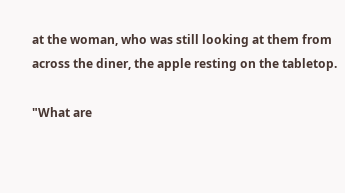at the woman, who was still looking at them from across the diner, the apple resting on the tabletop.

"What are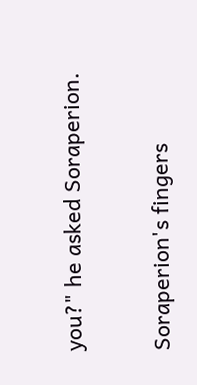you?" he asked Soraperion.

Soraperion's fingers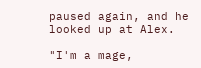paused again, and he looked up at Alex.

"I'm a mage,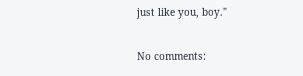just like you, boy."

No comments: